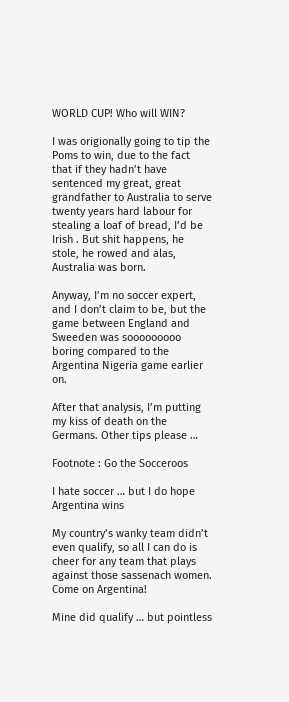WORLD CUP! Who will WIN?

I was origionally going to tip the Poms to win, due to the fact that if they hadn’t have sentenced my great, great grandfather to Australia to serve twenty years hard labour for stealing a loaf of bread, I’d be Irish . But shit happens, he stole, he rowed and alas, Australia was born.

Anyway, I’m no soccer expert, and I don’t claim to be, but the game between England and Sweeden was sooooooooo boring compared to the Argentina Nigeria game earlier on.

After that analysis, I’m putting my kiss of death on the Germans. Other tips please …

Footnote : Go the Socceroos

I hate soccer … but I do hope Argentina wins

My country’s wanky team didn’t even qualify, so all I can do is cheer for any team that plays against those sassenach women. Come on Argentina!

Mine did qualify … but pointless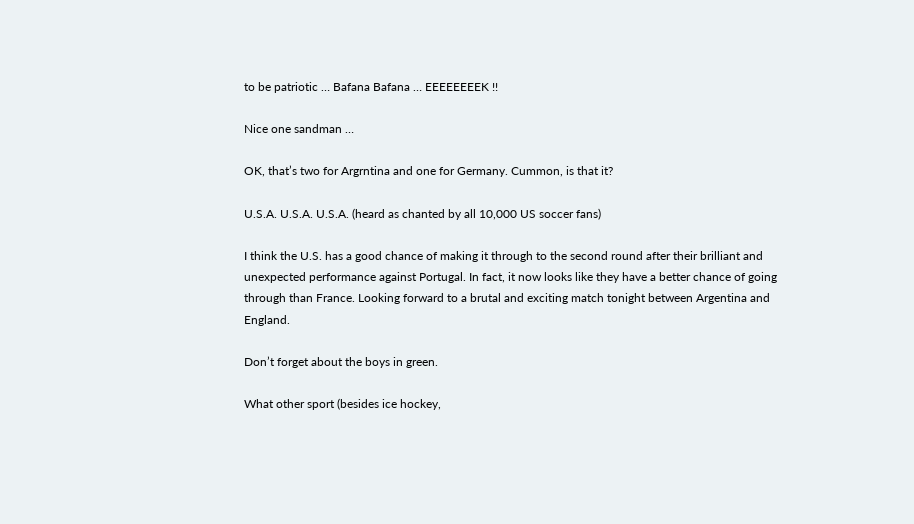to be patriotic … Bafana Bafana … EEEEEEEEK !!

Nice one sandman …

OK, that’s two for Argrntina and one for Germany. Cummon, is that it?

U.S.A. U.S.A. U.S.A. (heard as chanted by all 10,000 US soccer fans)

I think the U.S. has a good chance of making it through to the second round after their brilliant and unexpected performance against Portugal. In fact, it now looks like they have a better chance of going through than France. Looking forward to a brutal and exciting match tonight between Argentina and England.

Don’t forget about the boys in green.

What other sport (besides ice hockey,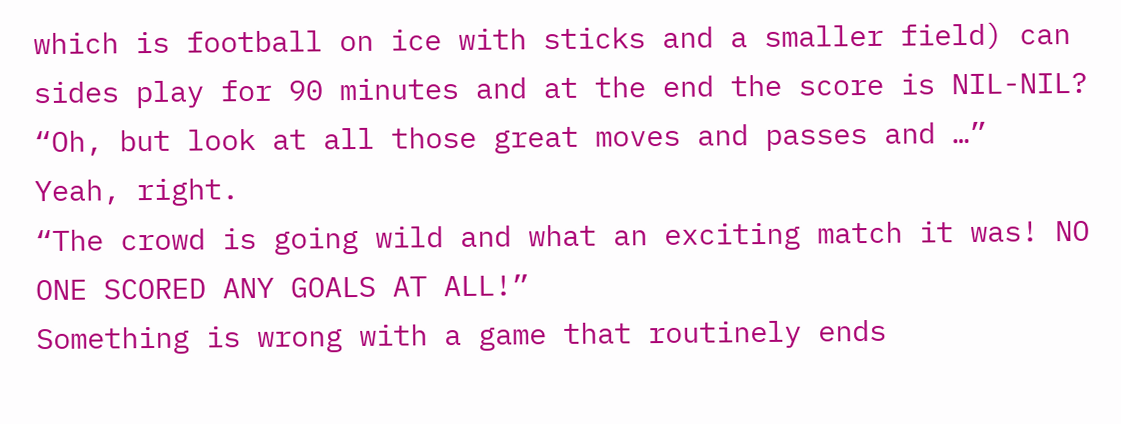which is football on ice with sticks and a smaller field) can sides play for 90 minutes and at the end the score is NIL-NIL?
“Oh, but look at all those great moves and passes and …”
Yeah, right.
“The crowd is going wild and what an exciting match it was! NO ONE SCORED ANY GOALS AT ALL!”
Something is wrong with a game that routinely ends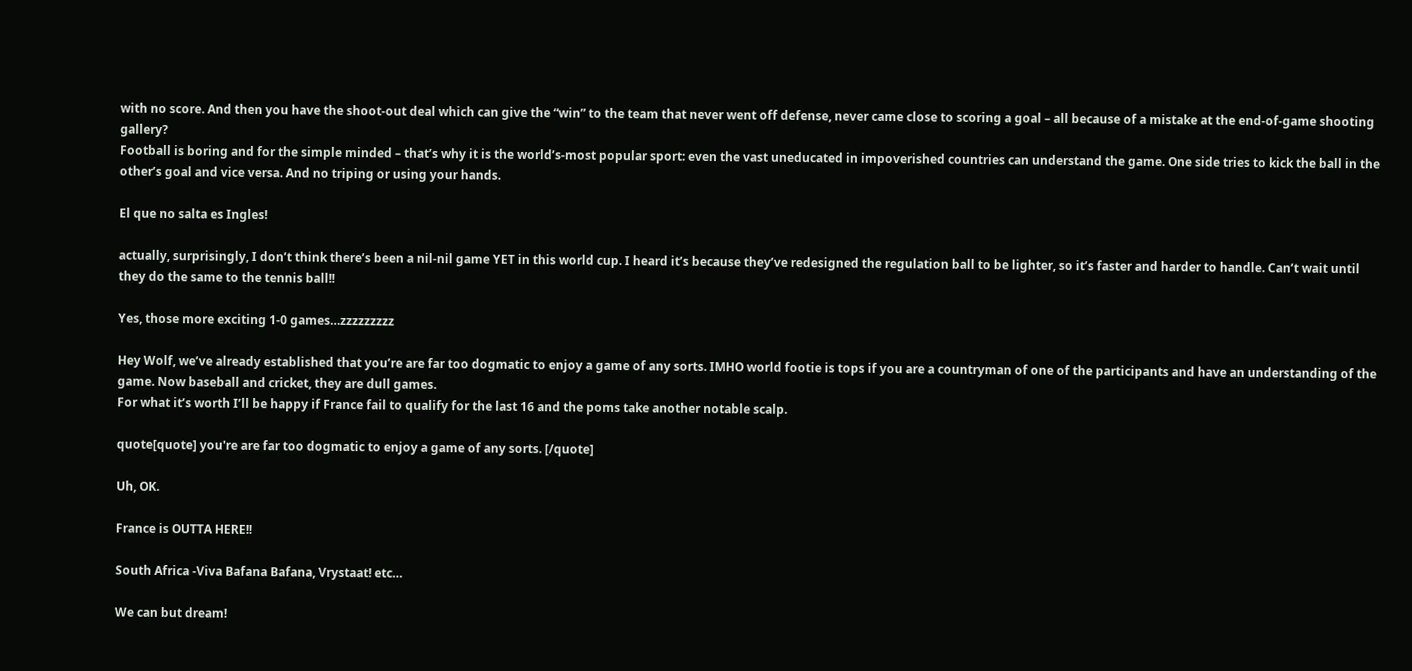with no score. And then you have the shoot-out deal which can give the “win” to the team that never went off defense, never came close to scoring a goal – all because of a mistake at the end-of-game shooting gallery?
Football is boring and for the simple minded – that’s why it is the world’s-most popular sport: even the vast uneducated in impoverished countries can understand the game. One side tries to kick the ball in the other’s goal and vice versa. And no triping or using your hands.

El que no salta es Ingles!

actually, surprisingly, I don’t think there’s been a nil-nil game YET in this world cup. I heard it’s because they’ve redesigned the regulation ball to be lighter, so it’s faster and harder to handle. Can’t wait until they do the same to the tennis ball!!

Yes, those more exciting 1-0 games…zzzzzzzzz

Hey Wolf, we’ve already established that you’re are far too dogmatic to enjoy a game of any sorts. IMHO world footie is tops if you are a countryman of one of the participants and have an understanding of the game. Now baseball and cricket, they are dull games.
For what it’s worth I’ll be happy if France fail to qualify for the last 16 and the poms take another notable scalp.

quote[quote] you're are far too dogmatic to enjoy a game of any sorts. [/quote]

Uh, OK.

France is OUTTA HERE!!

South Africa -Viva Bafana Bafana, Vrystaat! etc…

We can but dream!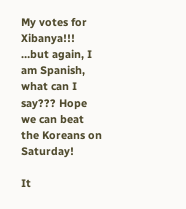My votes for Xibanya!!! …but again, I am Spanish, what can I say??? Hope we can beat the Koreans on Saturday!

It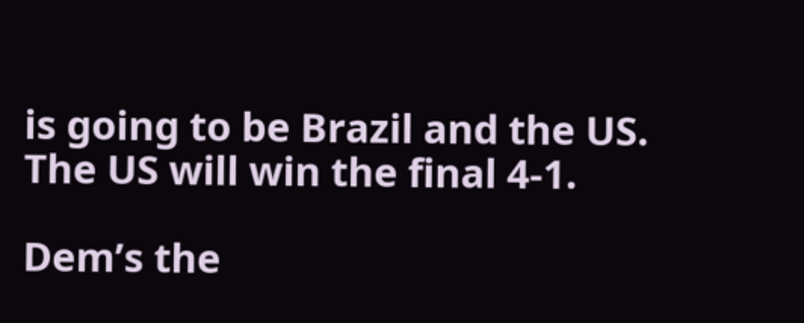is going to be Brazil and the US. The US will win the final 4-1.

Dem’s the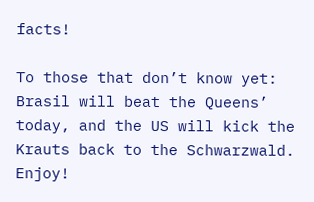facts!

To those that don’t know yet:
Brasil will beat the Queens’ today, and the US will kick the Krauts back to the Schwarzwald. Enjoy!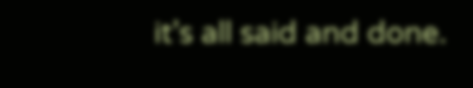it’s all said and done.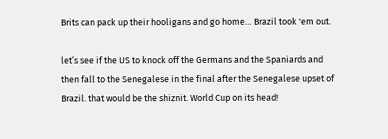Brits can pack up their hooligans and go home… Brazil took 'em out.

let’s see if the US to knock off the Germans and the Spaniards and then fall to the Senegalese in the final after the Senegalese upset of Brazil. that would be the shiznit. World Cup on its head!